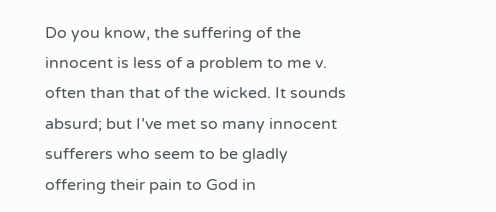Do you know, the suffering of the innocent is less of a problem to me v. often than that of the wicked. It sounds absurd; but I’ve met so many innocent sufferers who seem to be gladly offering their pain to God in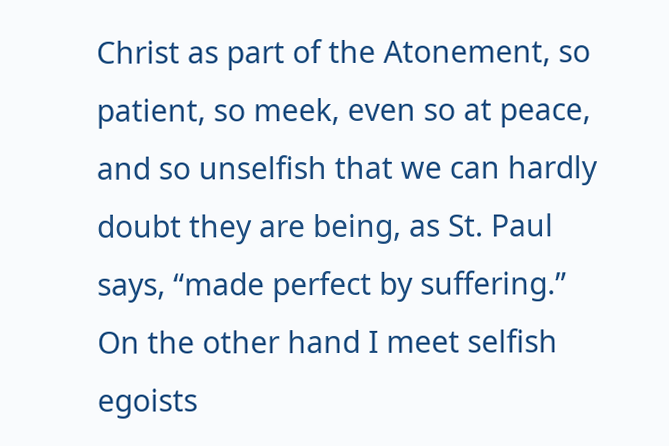Christ as part of the Atonement, so patient, so meek, even so at peace, and so unselfish that we can hardly doubt they are being, as St. Paul says, “made perfect by suffering.” On the other hand I meet selfish egoists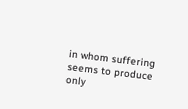in whom suffering seems to produce only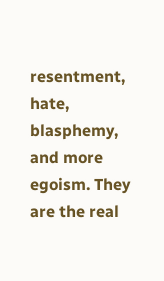resentment, hate, blasphemy, and more egoism. They are the real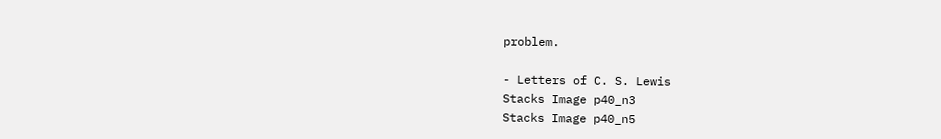problem.

- Letters of C. S. Lewis
Stacks Image p40_n3
Stacks Image p40_n5